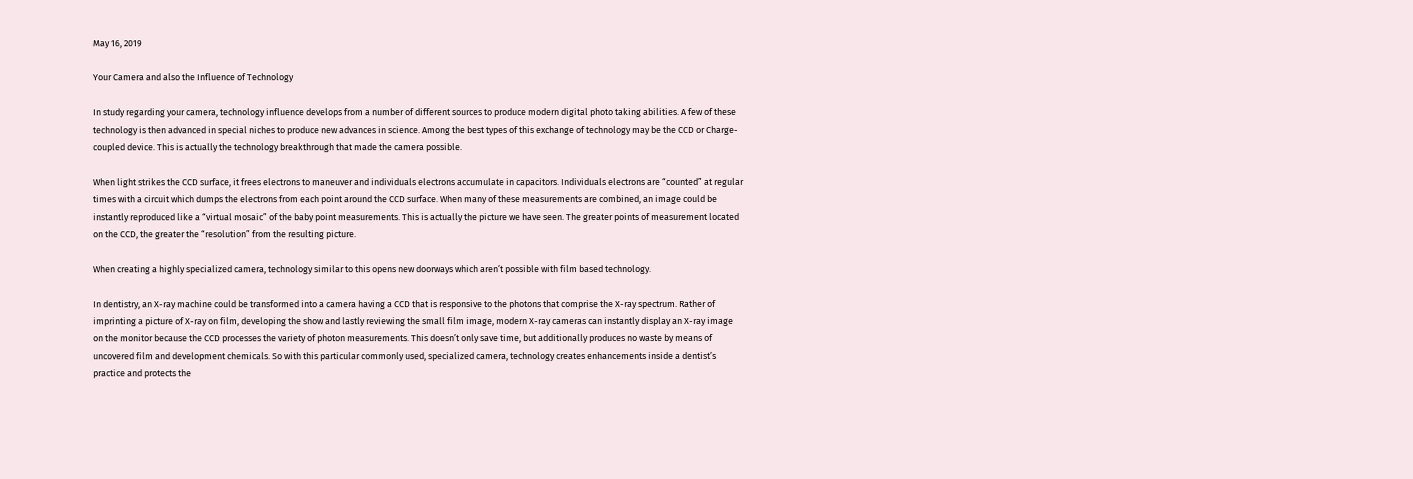May 16, 2019

Your Camera and also the Influence of Technology

In study regarding your camera, technology influence develops from a number of different sources to produce modern digital photo taking abilities. A few of these technology is then advanced in special niches to produce new advances in science. Among the best types of this exchange of technology may be the CCD or Charge-coupled device. This is actually the technology breakthrough that made the camera possible.

When light strikes the CCD surface, it frees electrons to maneuver and individuals electrons accumulate in capacitors. Individuals electrons are “counted” at regular times with a circuit which dumps the electrons from each point around the CCD surface. When many of these measurements are combined, an image could be instantly reproduced like a “virtual mosaic” of the baby point measurements. This is actually the picture we have seen. The greater points of measurement located on the CCD, the greater the “resolution” from the resulting picture.

When creating a highly specialized camera, technology similar to this opens new doorways which aren’t possible with film based technology.

In dentistry, an X-ray machine could be transformed into a camera having a CCD that is responsive to the photons that comprise the X-ray spectrum. Rather of imprinting a picture of X-ray on film, developing the show and lastly reviewing the small film image, modern X-ray cameras can instantly display an X-ray image on the monitor because the CCD processes the variety of photon measurements. This doesn’t only save time, but additionally produces no waste by means of uncovered film and development chemicals. So with this particular commonly used, specialized camera, technology creates enhancements inside a dentist’s practice and protects the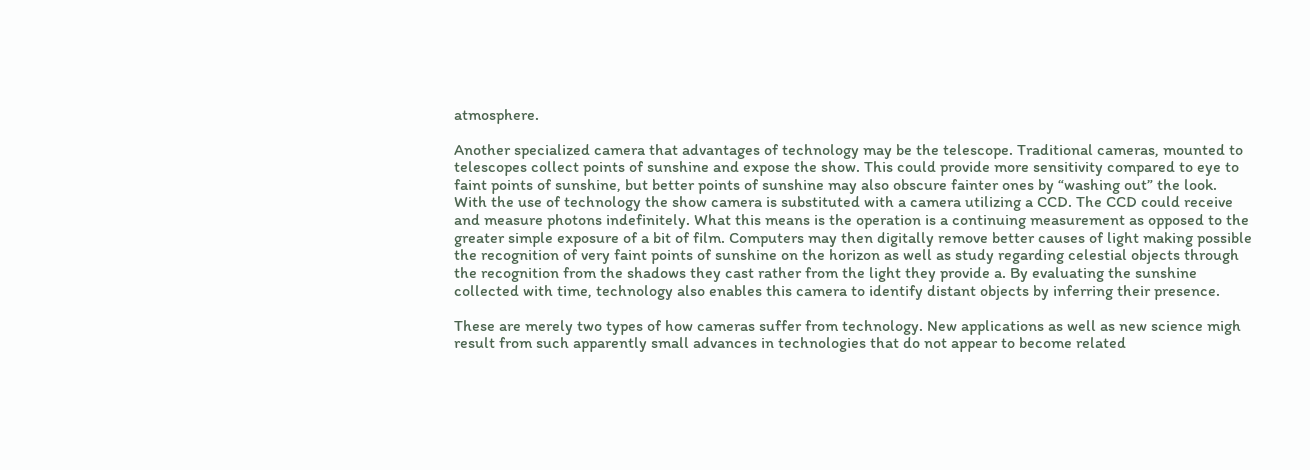atmosphere.

Another specialized camera that advantages of technology may be the telescope. Traditional cameras, mounted to telescopes collect points of sunshine and expose the show. This could provide more sensitivity compared to eye to faint points of sunshine, but better points of sunshine may also obscure fainter ones by “washing out” the look. With the use of technology the show camera is substituted with a camera utilizing a CCD. The CCD could receive and measure photons indefinitely. What this means is the operation is a continuing measurement as opposed to the greater simple exposure of a bit of film. Computers may then digitally remove better causes of light making possible the recognition of very faint points of sunshine on the horizon as well as study regarding celestial objects through the recognition from the shadows they cast rather from the light they provide a. By evaluating the sunshine collected with time, technology also enables this camera to identify distant objects by inferring their presence.

These are merely two types of how cameras suffer from technology. New applications as well as new science migh result from such apparently small advances in technologies that do not appear to become related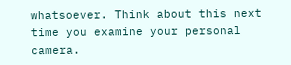whatsoever. Think about this next time you examine your personal camera.